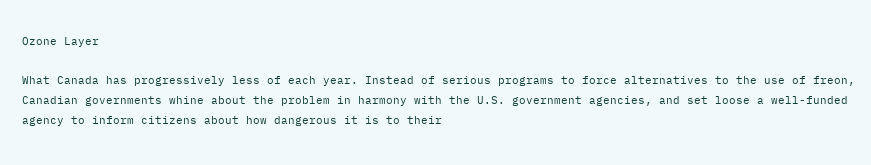Ozone Layer

What Canada has progressively less of each year. Instead of serious programs to force alternatives to the use of freon, Canadian governments whine about the problem in harmony with the U.S. government agencies, and set loose a well-funded agency to inform citizens about how dangerous it is to their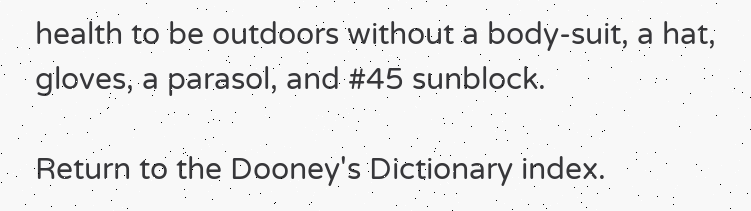health to be outdoors without a body-suit, a hat, gloves, a parasol, and #45 sunblock.

Return to the Dooney's Dictionary index.